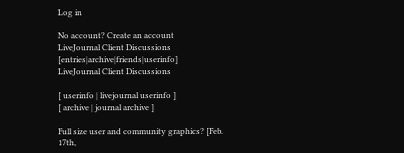Log in

No account? Create an account
LiveJournal Client Discussions [entries|archive|friends|userinfo]
LiveJournal Client Discussions

[ userinfo | livejournal userinfo ]
[ archive | journal archive ]

Full size user and community graphics? [Feb. 17th,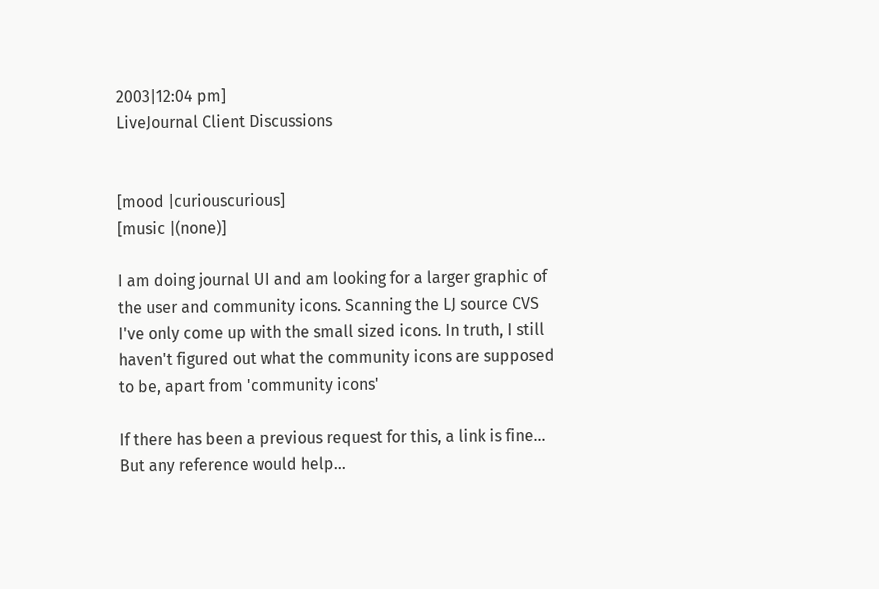2003|12:04 pm]
LiveJournal Client Discussions


[mood |curiouscurious]
[music |(none)]

I am doing journal UI and am looking for a larger graphic of the user and community icons. Scanning the LJ source CVS I've only come up with the small sized icons. In truth, I still haven't figured out what the community icons are supposed to be, apart from 'community icons'

If there has been a previous request for this, a link is fine... But any reference would help...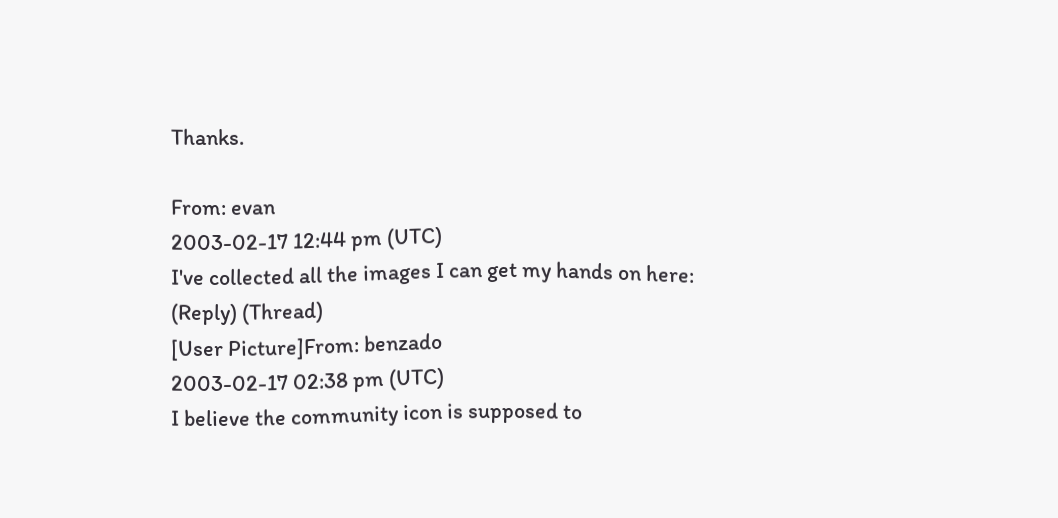Thanks.

From: evan
2003-02-17 12:44 pm (UTC)
I've collected all the images I can get my hands on here:
(Reply) (Thread)
[User Picture]From: benzado
2003-02-17 02:38 pm (UTC)
I believe the community icon is supposed to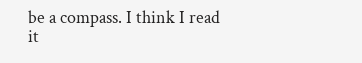be a compass. I think I read it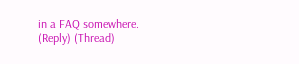in a FAQ somewhere.
(Reply) (Thread)